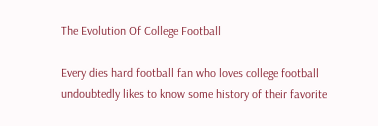The Evolution Of College Football

Every dies hard football fan who loves college football undoubtedly likes to know some history of their favorite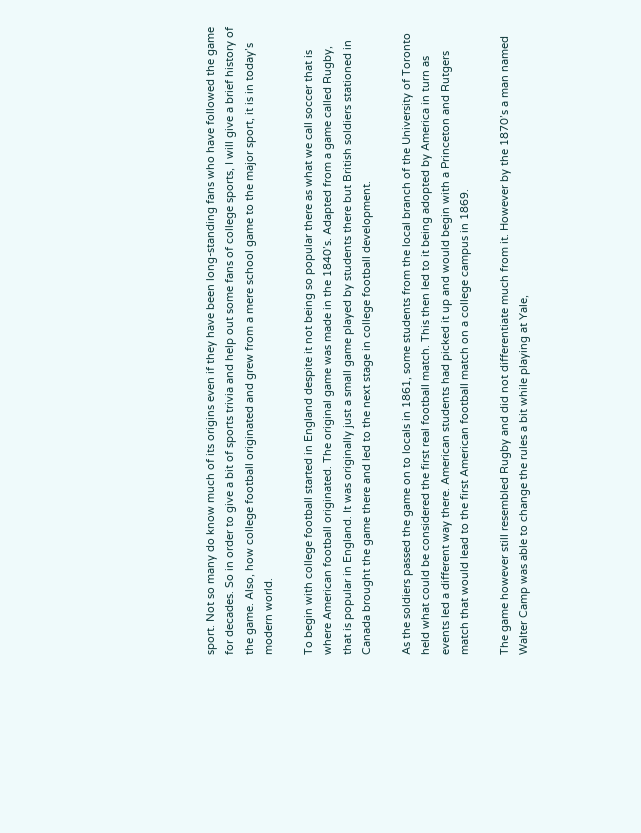sport. Not so many do know much of its origins even if they have been long-standing fans who have followed the game for decades. So in order to give a bit of sports trivia and help out some fans of college sports, I will give a brief history of the game. Also, how college football originated and grew from a mere school game to the major sport, it is in today’s modern world.

To begin with college football started in England despite it not being so popular there as what we call soccer that is where American football originated. The original game was made in the 1840’s. Adapted from a game called Rugby, that is popular in England. It was originally just a small game played by students there but British soldiers stationed in Canada brought the game there and led to the next stage in college football development.

As the soldiers passed the game on to locals in 1861, some students from the local branch of the University of Toronto held what could be considered the first real football match. This then led to it being adopted by America in turn as events led a different way there. American students had picked it up and would begin with a Princeton and Rutgers match that would lead to the first American football match on a college campus in 1869.

The game however still resembled Rugby and did not differentiate much from it. However by the 1870’s a man named Walter Camp was able to change the rules a bit while playing at Yale,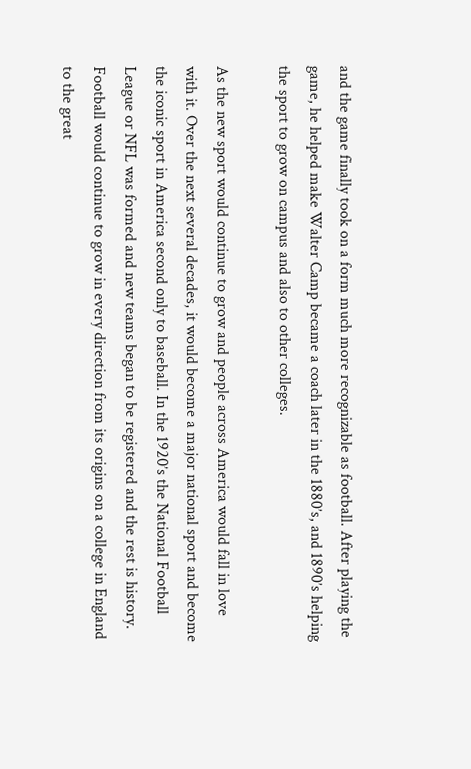and the game finally took on a form much more recognizable as football. After playing the game, he helped make Walter Camp became a coach later in the 1880’s, and 1890’s helping the sport to grow on campus and also to other colleges.

As the new sport would continue to grow and people across America would fall in love with it. Over the next several decades, it would become a major national sport and become the iconic sport in America second only to baseball. In the 1920’s the National Football League or NFL was formed and new teams began to be registered and the rest is history. Football would continue to grow in every direction from its origins on a college in England to the great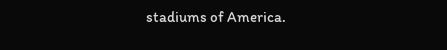stadiums of America.